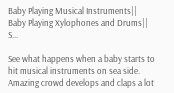Baby Playing Musical Instruments|| Baby Playing Xylophones and Drums|| S...

See what happens when a baby starts to hit musical instruments on sea side. Amazing crowd develops and claps a lot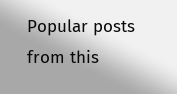Popular posts from this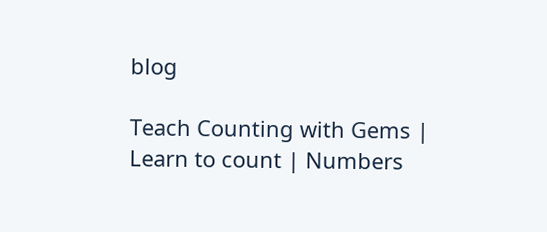blog

Teach Counting with Gems | Learn to count | Numbers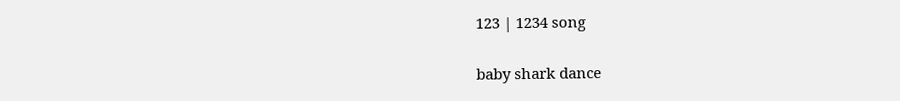123 | 1234 song

baby shark dance